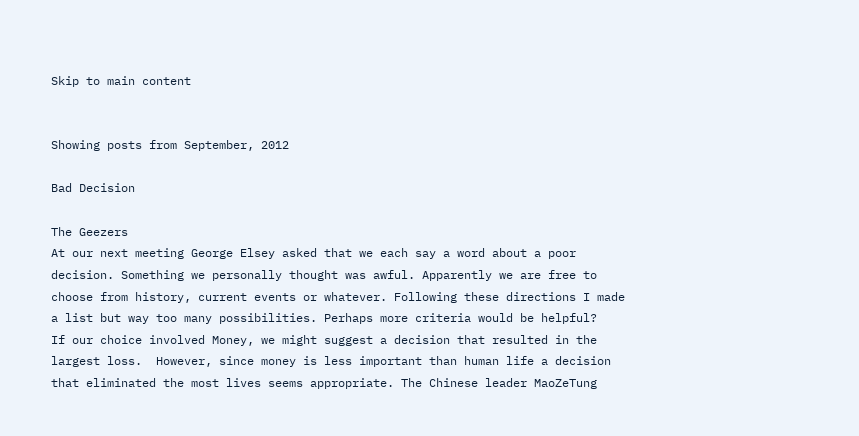Skip to main content


Showing posts from September, 2012

Bad Decision

The Geezers
At our next meeting George Elsey asked that we each say a word about a poor decision. Something we personally thought was awful. Apparently we are free to choose from history, current events or whatever. Following these directions I made a list but way too many possibilities. Perhaps more criteria would be helpful?
If our choice involved Money, we might suggest a decision that resulted in the largest loss.  However, since money is less important than human life a decision that eliminated the most lives seems appropriate. The Chinese leader MaoZeTung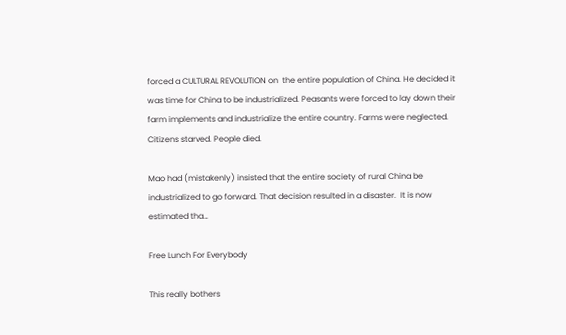forced a CULTURAL REVOLUTION on  the entire population of China. He decided it was time for China to be industrialized. Peasants were forced to lay down their farm implements and industrialize the entire country. Farms were neglected. Citizens starved. People died.

Mao had (mistakenly) insisted that the entire society of rural China be industrialized to go forward. That decision resulted in a disaster.  It is now estimated tha…

Free Lunch For Everybody

This really bothers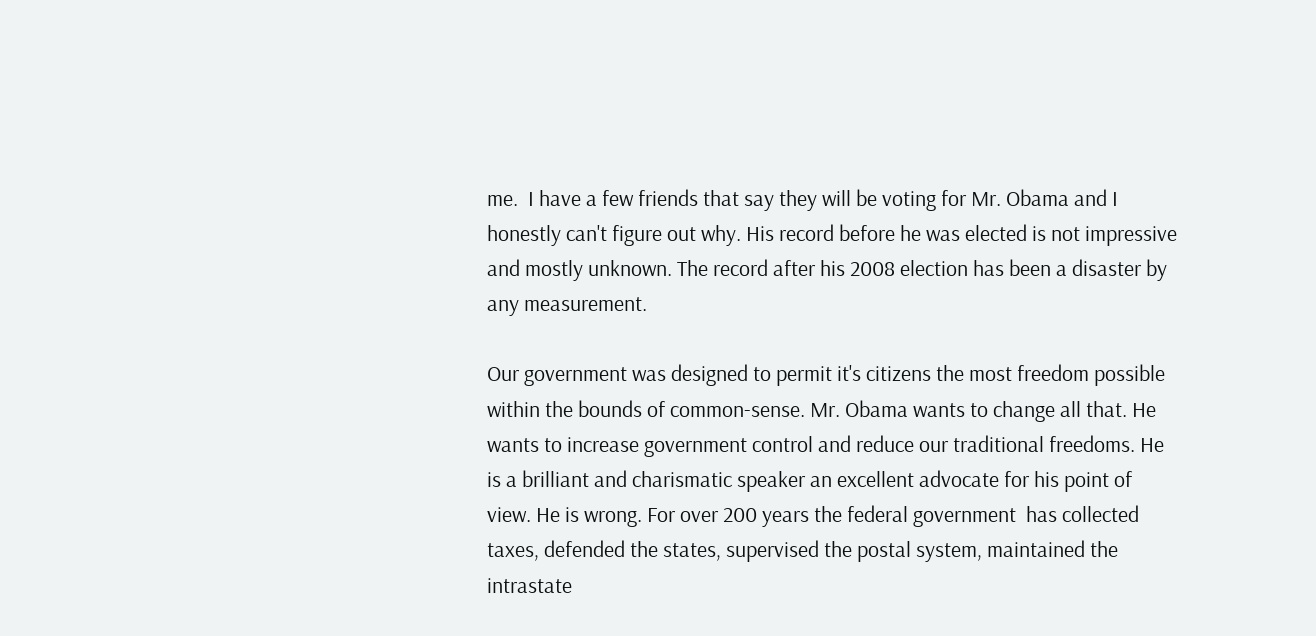me.  I have a few friends that say they will be voting for Mr. Obama and I honestly can't figure out why. His record before he was elected is not impressive and mostly unknown. The record after his 2008 election has been a disaster by any measurement.

Our government was designed to permit it's citizens the most freedom possible within the bounds of common-sense. Mr. Obama wants to change all that. He wants to increase government control and reduce our traditional freedoms. He is a brilliant and charismatic speaker an excellent advocate for his point of view. He is wrong. For over 200 years the federal government  has collected taxes, defended the states, supervised the postal system, maintained the intrastate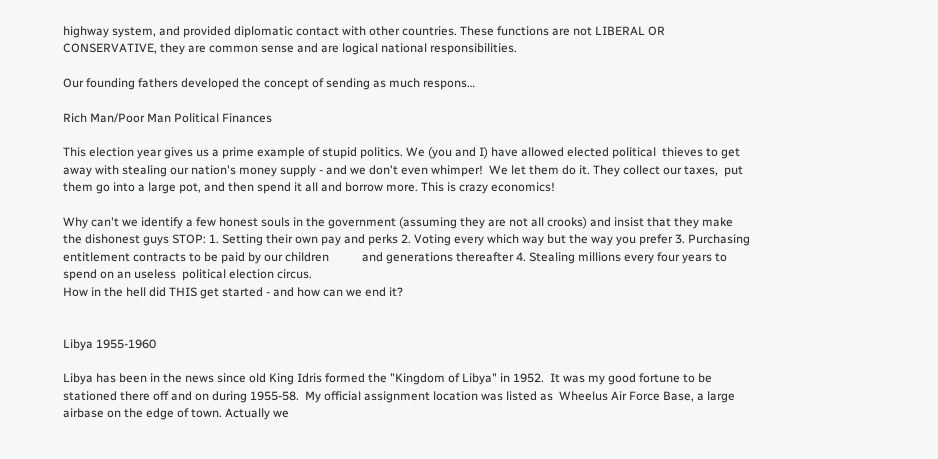highway system, and provided diplomatic contact with other countries. These functions are not LIBERAL OR CONSERVATIVE, they are common sense and are logical national responsibilities.

Our founding fathers developed the concept of sending as much respons…

Rich Man/Poor Man Political Finances

This election year gives us a prime example of stupid politics. We (you and I) have allowed elected political  thieves to get away with stealing our nation's money supply - and we don't even whimper!  We let them do it. They collect our taxes,  put them go into a large pot, and then spend it all and borrow more. This is crazy economics!

Why can't we identify a few honest souls in the government (assuming they are not all crooks) and insist that they make  the dishonest guys STOP: 1. Setting their own pay and perks 2. Voting every which way but the way you prefer 3. Purchasing entitlement contracts to be paid by our children           and generations thereafter 4. Stealing millions every four years to spend on an useless  political election circus.
How in the hell did THIS get started - and how can we end it?


Libya 1955-1960

Libya has been in the news since old King Idris formed the "Kingdom of Libya" in 1952.  It was my good fortune to be stationed there off and on during 1955-58.  My official assignment location was listed as  Wheelus Air Force Base, a large airbase on the edge of town. Actually we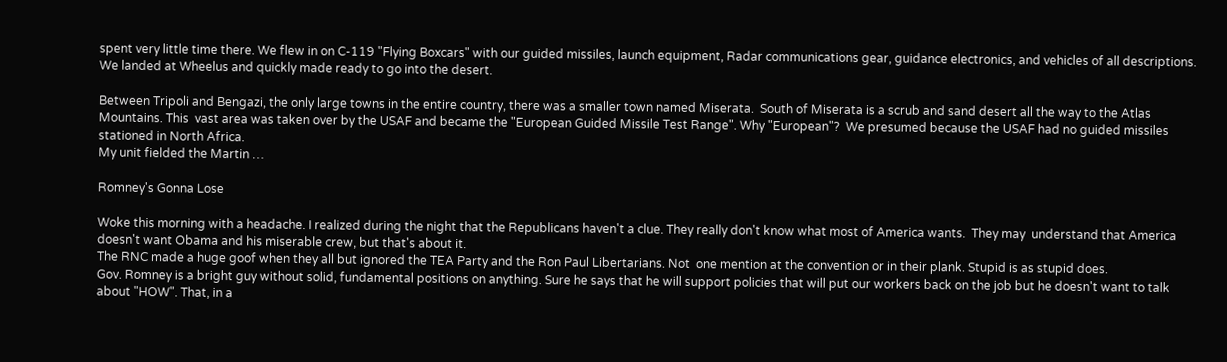spent very little time there. We flew in on C-119 "Flying Boxcars" with our guided missiles, launch equipment, Radar communications gear, guidance electronics, and vehicles of all descriptions. We landed at Wheelus and quickly made ready to go into the desert.

Between Tripoli and Bengazi, the only large towns in the entire country, there was a smaller town named Miserata.  South of Miserata is a scrub and sand desert all the way to the Atlas Mountains. This  vast area was taken over by the USAF and became the "European Guided Missile Test Range". Why "European"?  We presumed because the USAF had no guided missiles stationed in North Africa.
My unit fielded the Martin …

Romney's Gonna Lose

Woke this morning with a headache. I realized during the night that the Republicans haven't a clue. They really don't know what most of America wants.  They may  understand that America doesn't want Obama and his miserable crew, but that's about it.
The RNC made a huge goof when they all but ignored the TEA Party and the Ron Paul Libertarians. Not  one mention at the convention or in their plank. Stupid is as stupid does.
Gov. Romney is a bright guy without solid, fundamental positions on anything. Sure he says that he will support policies that will put our workers back on the job but he doesn't want to talk about "HOW". That, in a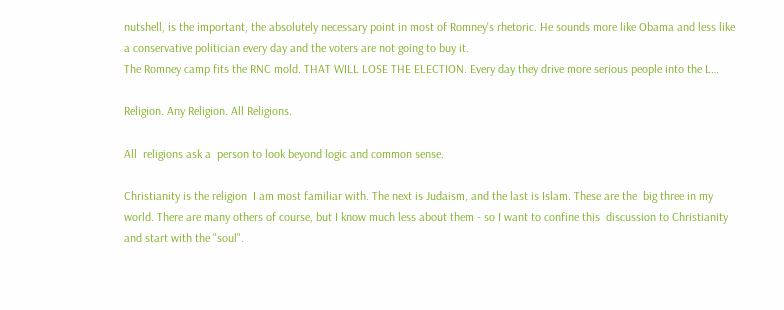nutshell, is the important, the absolutely necessary point in most of Romney's rhetoric. He sounds more like Obama and less like a conservative politician every day and the voters are not going to buy it.
The Romney camp fits the RNC mold. THAT WILL LOSE THE ELECTION. Every day they drive more serious people into the L…

Religion. Any Religion. All Religions.

All  religions ask a  person to look beyond logic and common sense.

Christianity is the religion  I am most familiar with. The next is Judaism, and the last is Islam. These are the  big three in my world. There are many others of course, but I know much less about them - so I want to confine this  discussion to Christianity and start with the "soul".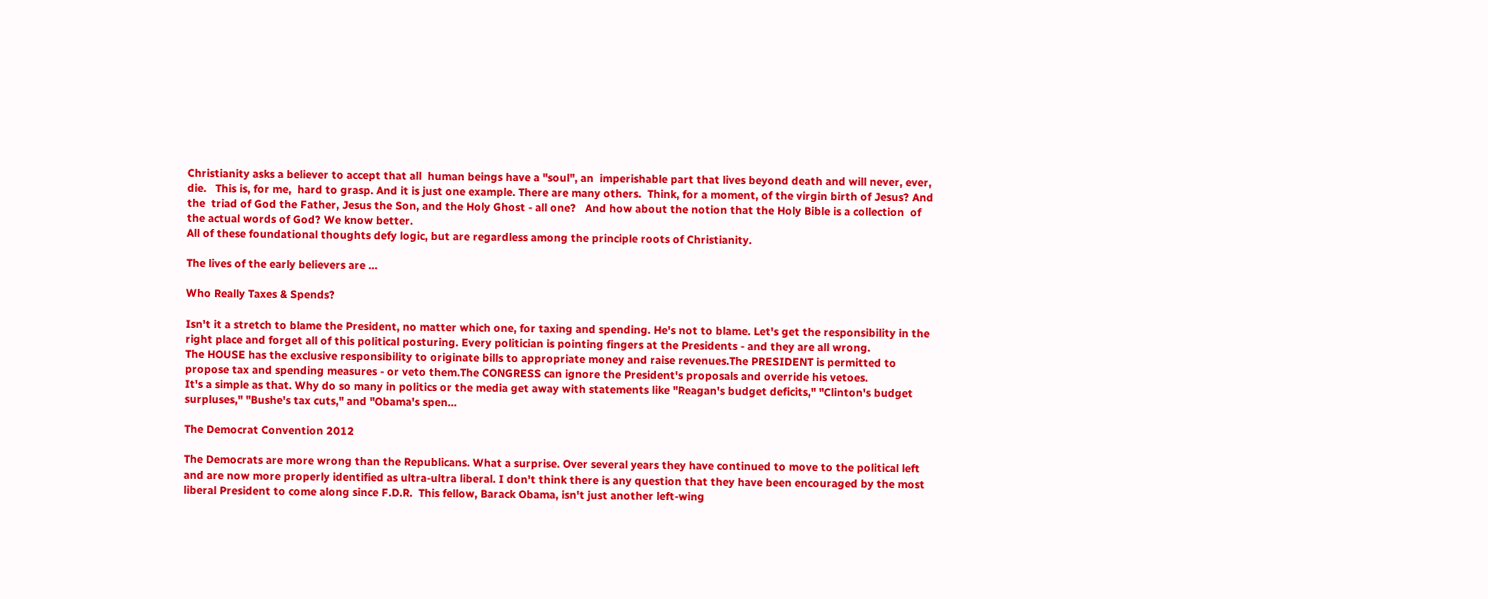Christianity asks a believer to accept that all  human beings have a "soul", an  imperishable part that lives beyond death and will never, ever,  die.   This is, for me,  hard to grasp. And it is just one example. There are many others.  Think, for a moment, of the virgin birth of Jesus? And  the  triad of God the Father, Jesus the Son, and the Holy Ghost - all one?   And how about the notion that the Holy Bible is a collection  of the actual words of God? We know better.
All of these foundational thoughts defy logic, but are regardless among the principle roots of Christianity.

The lives of the early believers are …

Who Really Taxes & Spends?

Isn't it a stretch to blame the President, no matter which one, for taxing and spending. He's not to blame. Let's get the responsibility in the right place and forget all of this political posturing. Every politician is pointing fingers at the Presidents - and they are all wrong.
The HOUSE has the exclusive responsibility to originate bills to appropriate money and raise revenues.The PRESIDENT is permitted to propose tax and spending measures - or veto them.The CONGRESS can ignore the President's proposals and override his vetoes.
It's a simple as that. Why do so many in politics or the media get away with statements like "Reagan's budget deficits," "Clinton's budget surpluses," "Bushe's tax cuts," and "Obama's spen…

The Democrat Convention 2012

The Democrats are more wrong than the Republicans. What a surprise. Over several years they have continued to move to the political left and are now more properly identified as ultra-ultra liberal. I don't think there is any question that they have been encouraged by the most liberal President to come along since F.D.R.  This fellow, Barack Obama, isn't just another left-wing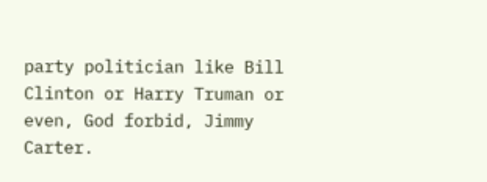party politician like Bill Clinton or Harry Truman or  even, God forbid, Jimmy Carter.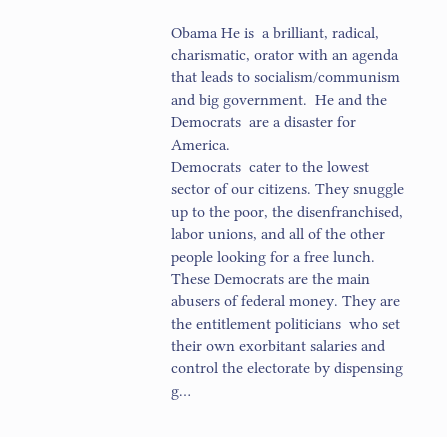Obama He is  a brilliant, radical, charismatic, orator with an agenda that leads to socialism/communism and big government.  He and the Democrats  are a disaster for America.
Democrats  cater to the lowest sector of our citizens. They snuggle up to the poor, the disenfranchised, labor unions, and all of the other people looking for a free lunch.  These Democrats are the main abusers of federal money. They are the entitlement politicians  who set their own exorbitant salaries and control the electorate by dispensing g…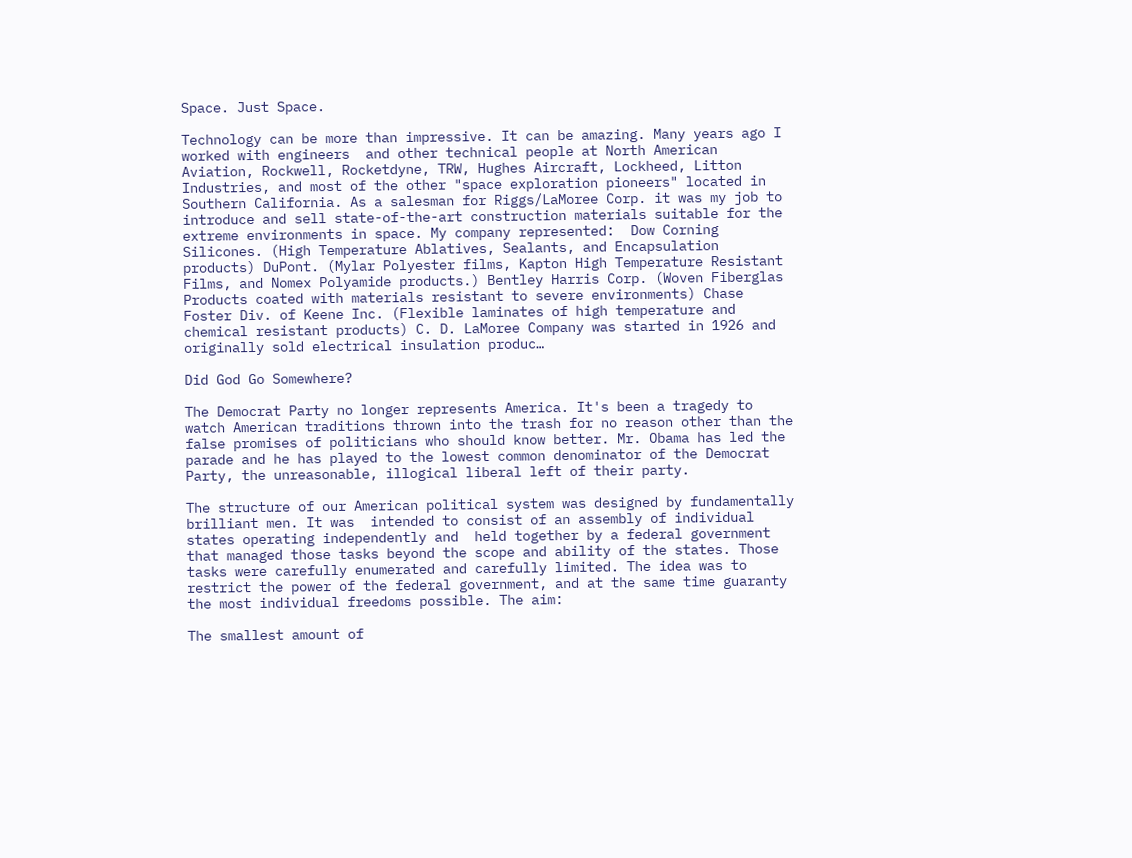Space. Just Space.

Technology can be more than impressive. It can be amazing. Many years ago I worked with engineers  and other technical people at North American Aviation, Rockwell, Rocketdyne, TRW, Hughes Aircraft, Lockheed, Litton Industries, and most of the other "space exploration pioneers" located in Southern California. As a salesman for Riggs/LaMoree Corp. it was my job to introduce and sell state-of-the-art construction materials suitable for the extreme environments in space. My company represented:  Dow Corning Silicones. (High Temperature Ablatives, Sealants, and Encapsulation products) DuPont. (Mylar Polyester films, Kapton High Temperature Resistant Films, and Nomex Polyamide products.) Bentley Harris Corp. (Woven Fiberglas Products coated with materials resistant to severe environments) Chase Foster Div. of Keene Inc. (Flexible laminates of high temperature and chemical resistant products) C. D. LaMoree Company was started in 1926 and originally sold electrical insulation produc…

Did God Go Somewhere?

The Democrat Party no longer represents America. It's been a tragedy to watch American traditions thrown into the trash for no reason other than the false promises of politicians who should know better. Mr. Obama has led the parade and he has played to the lowest common denominator of the Democrat Party, the unreasonable, illogical liberal left of their party.

The structure of our American political system was designed by fundamentally brilliant men. It was  intended to consist of an assembly of individual states operating independently and  held together by a federal government that managed those tasks beyond the scope and ability of the states. Those tasks were carefully enumerated and carefully limited. The idea was to restrict the power of the federal government, and at the same time guaranty the most individual freedoms possible. The aim:

The smallest amount of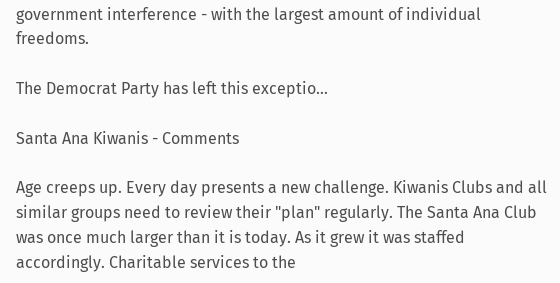government interference - with the largest amount of individual freedoms.

The Democrat Party has left this exceptio…

Santa Ana Kiwanis - Comments

Age creeps up. Every day presents a new challenge. Kiwanis Clubs and all similar groups need to review their "plan" regularly. The Santa Ana Club was once much larger than it is today. As it grew it was staffed accordingly. Charitable services to the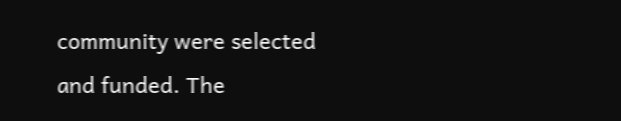community were selected and funded. The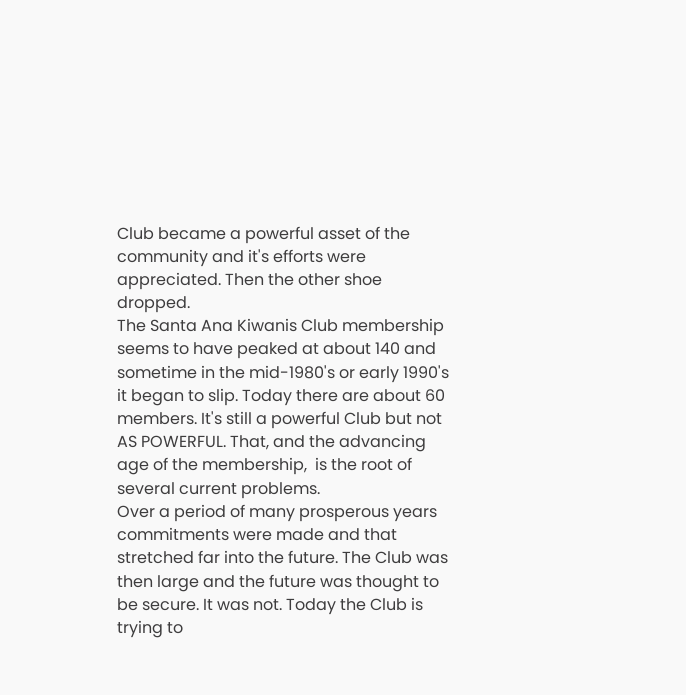Club became a powerful asset of the community and it's efforts were appreciated. Then the other shoe dropped.
The Santa Ana Kiwanis Club membership seems to have peaked at about 140 and sometime in the mid-1980's or early 1990's it began to slip. Today there are about 60 members. It's still a powerful Club but not AS POWERFUL. That, and the advancing age of the membership,  is the root of several current problems.
Over a period of many prosperous years commitments were made and that stretched far into the future. The Club was then large and the future was thought to be secure. It was not. Today the Club is trying to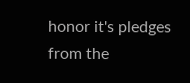honor it's pledges from the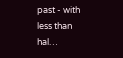past - with less than hal…